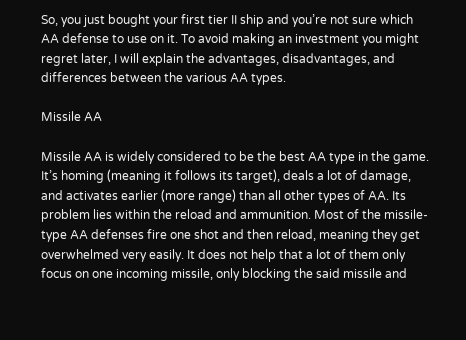So, you just bought your first tier II ship and you’re not sure which AA defense to use on it. To avoid making an investment you might regret later, I will explain the advantages, disadvantages, and differences between the various AA types.

Missile AA

Missile AA is widely considered to be the best AA type in the game. It’s homing (meaning it follows its target), deals a lot of damage, and activates earlier (more range) than all other types of AA. Its problem lies within the reload and ammunition. Most of the missile-type AA defenses fire one shot and then reload, meaning they get overwhelmed very easily. It does not help that a lot of them only focus on one incoming missile, only blocking the said missile and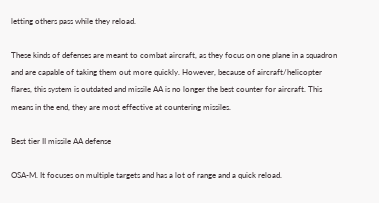letting others pass while they reload.

These kinds of defenses are meant to combat aircraft, as they focus on one plane in a squadron and are capable of taking them out more quickly. However, because of aircraft/helicopter flares, this system is outdated and missile AA is no longer the best counter for aircraft. This means in the end, they are most effective at countering missiles.

Best tier II missile AA defense

OSA-M. It focuses on multiple targets and has a lot of range and a quick reload.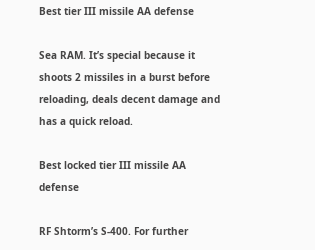Best tier III missile AA defense

Sea RAM. It’s special because it shoots 2 missiles in a burst before reloading, deals decent damage and has a quick reload.

Best locked tier III missile AA defense

RF Shtorm’s S-400. For further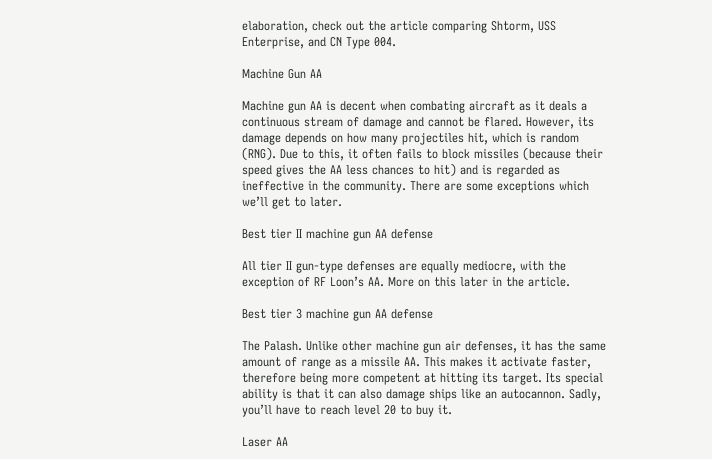elaboration, check out the article comparing Shtorm, USS Enterprise, and CN Type 004.

Machine Gun AA

Machine gun AA is decent when combating aircraft as it deals a continuous stream of damage and cannot be flared. However, its damage depends on how many projectiles hit, which is random (RNG). Due to this, it often fails to block missiles (because their speed gives the AA less chances to hit) and is regarded as ineffective in the community. There are some exceptions which we’ll get to later.

Best tier II machine gun AA defense

All tier II gun-type defenses are equally mediocre, with the exception of RF Loon’s AA. More on this later in the article.

Best tier 3 machine gun AA defense

The Palash. Unlike other machine gun air defenses, it has the same amount of range as a missile AA. This makes it activate faster, therefore being more competent at hitting its target. Its special ability is that it can also damage ships like an autocannon. Sadly, you’ll have to reach level 20 to buy it.

Laser AA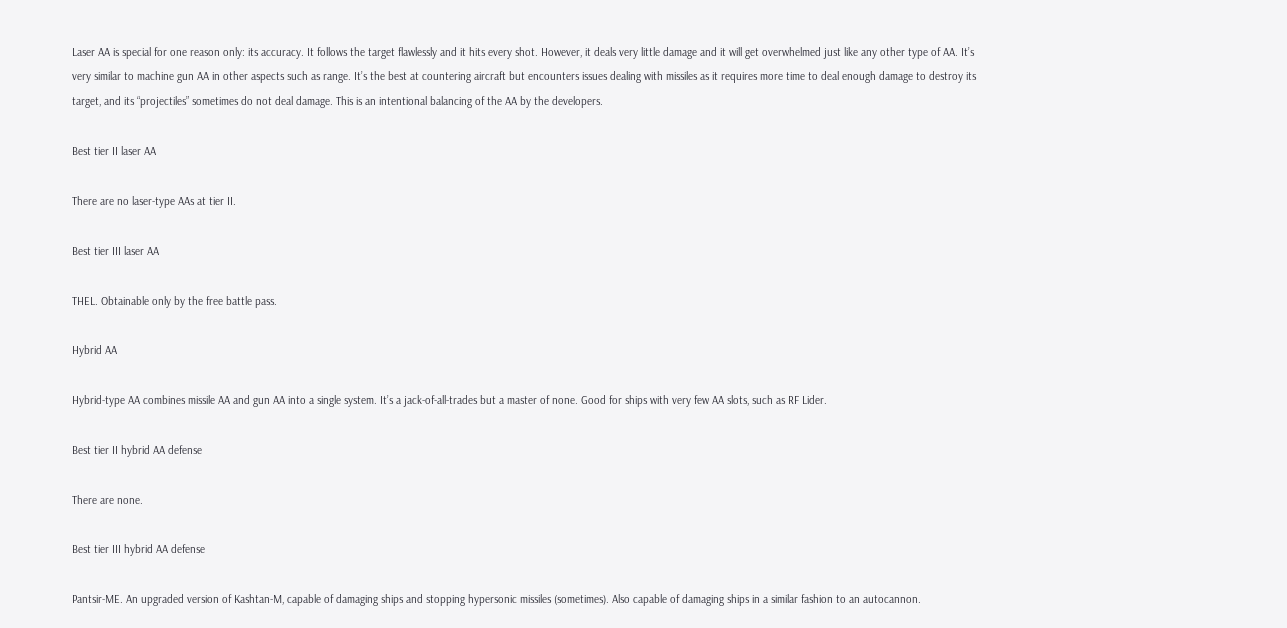Laser AA is special for one reason only: its accuracy. It follows the target flawlessly and it hits every shot. However, it deals very little damage and it will get overwhelmed just like any other type of AA. It’s very similar to machine gun AA in other aspects such as range. It’s the best at countering aircraft but encounters issues dealing with missiles as it requires more time to deal enough damage to destroy its target, and its “projectiles” sometimes do not deal damage. This is an intentional balancing of the AA by the developers.

Best tier II laser AA

There are no laser-type AAs at tier II.

Best tier III laser AA

THEL. Obtainable only by the free battle pass.

Hybrid AA

Hybrid-type AA combines missile AA and gun AA into a single system. It’s a jack-of-all-trades but a master of none. Good for ships with very few AA slots, such as RF Lider.

Best tier II hybrid AA defense

There are none.

Best tier III hybrid AA defense

Pantsir-ME. An upgraded version of Kashtan-M, capable of damaging ships and stopping hypersonic missiles (sometimes). Also capable of damaging ships in a similar fashion to an autocannon.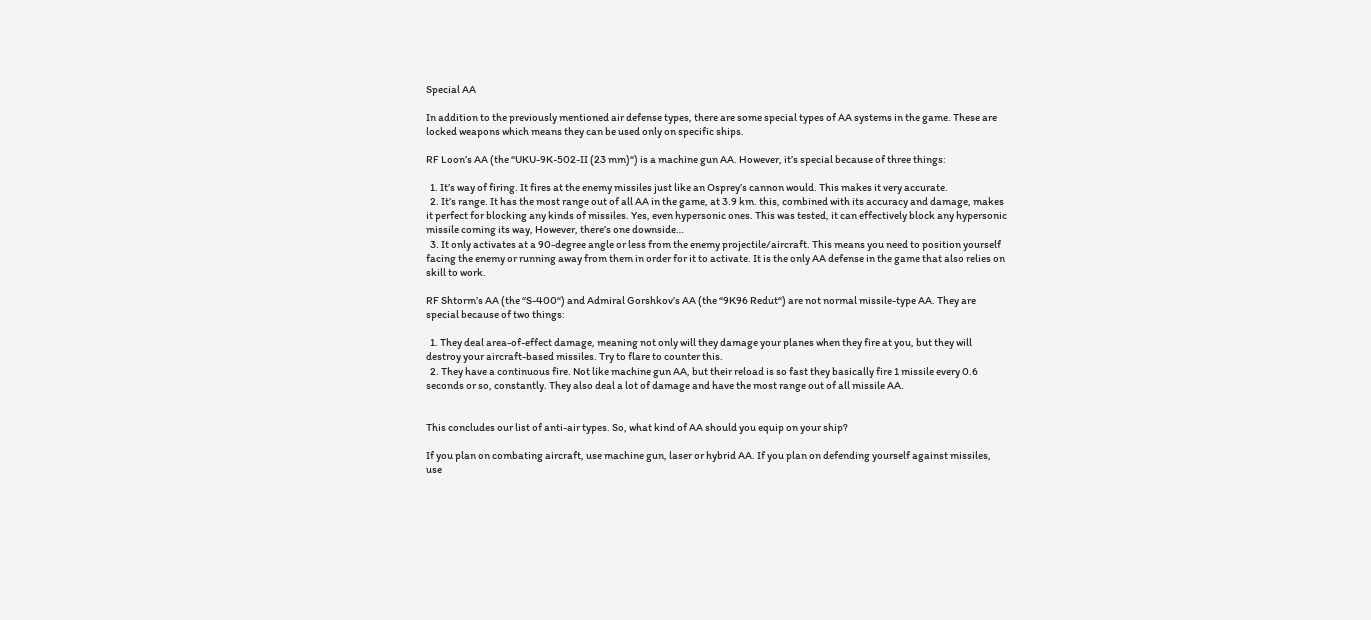Special AA

In addition to the previously mentioned air defense types, there are some special types of AA systems in the game. These are locked weapons which means they can be used only on specific ships.

RF Loon’s AA (the “UKU-9K-502-II (23 mm)“) is a machine gun AA. However, it’s special because of three things:

  1. It’s way of firing. It fires at the enemy missiles just like an Osprey’s cannon would. This makes it very accurate.
  2. It’s range. It has the most range out of all AA in the game, at 3.9 km. this, combined with its accuracy and damage, makes it perfect for blocking any kinds of missiles. Yes, even hypersonic ones. This was tested, it can effectively block any hypersonic missile coming its way, However, there’s one downside…
  3. It only activates at a 90-degree angle or less from the enemy projectile/aircraft. This means you need to position yourself facing the enemy or running away from them in order for it to activate. It is the only AA defense in the game that also relies on skill to work.

RF Shtorm’s AA (the “S-400“) and Admiral Gorshkov’s AA (the “9K96 Redut“) are not normal missile-type AA. They are special because of two things:

  1. They deal area-of-effect damage, meaning not only will they damage your planes when they fire at you, but they will destroy your aircraft-based missiles. Try to flare to counter this.
  2. They have a continuous fire. Not like machine gun AA, but their reload is so fast they basically fire 1 missile every 0.6 seconds or so, constantly. They also deal a lot of damage and have the most range out of all missile AA.


This concludes our list of anti-air types. So, what kind of AA should you equip on your ship?

If you plan on combating aircraft, use machine gun, laser or hybrid AA. If you plan on defending yourself against missiles, use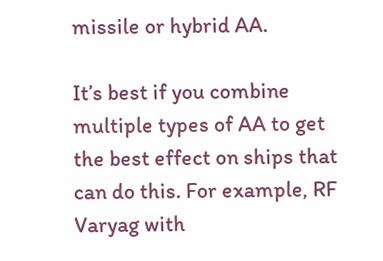missile or hybrid AA.

It’s best if you combine multiple types of AA to get the best effect on ships that can do this. For example, RF Varyag with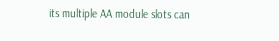its multiple AA module slots can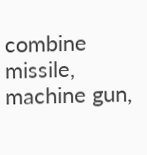combine missile, machine gun,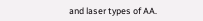and laser types of AA.